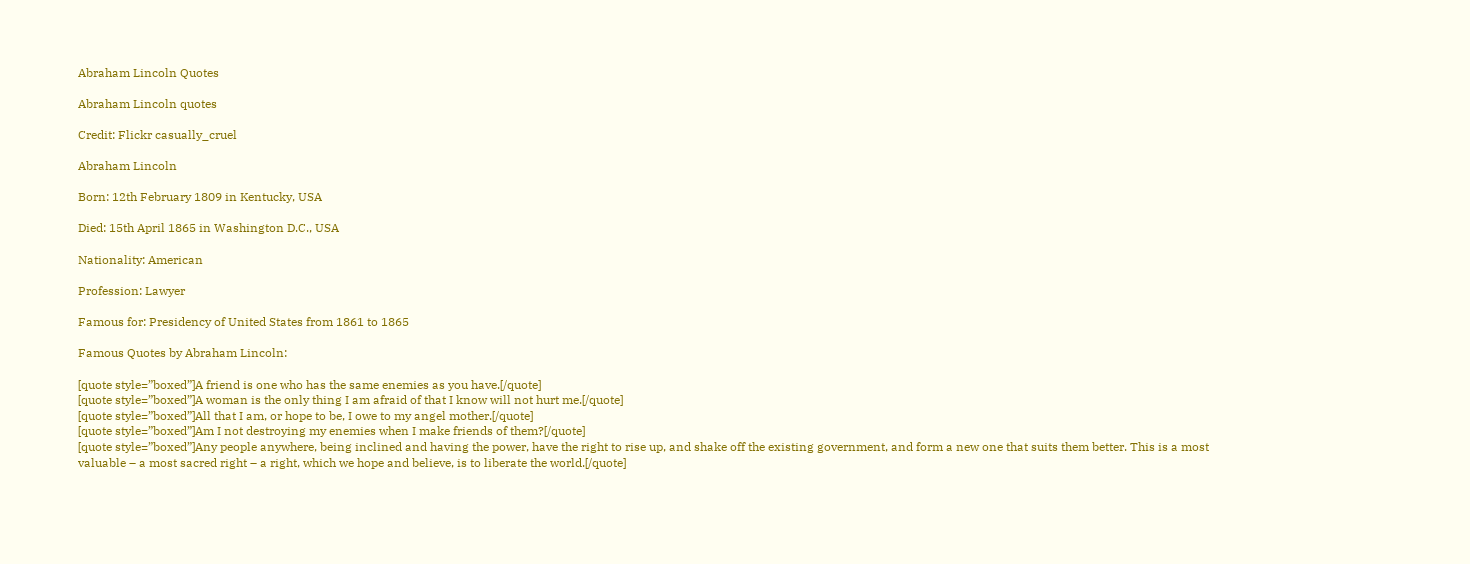Abraham Lincoln Quotes

Abraham Lincoln quotes

Credit: Flickr casually_cruel

Abraham Lincoln

Born: 12th February 1809 in Kentucky, USA

Died: 15th April 1865 in Washington D.C., USA

Nationality: American

Profession: Lawyer

Famous for: Presidency of United States from 1861 to 1865

Famous Quotes by Abraham Lincoln:

[quote style=”boxed”]A friend is one who has the same enemies as you have.[/quote]
[quote style=”boxed”]A woman is the only thing I am afraid of that I know will not hurt me.[/quote]
[quote style=”boxed”]All that I am, or hope to be, I owe to my angel mother.[/quote]
[quote style=”boxed”]Am I not destroying my enemies when I make friends of them?[/quote]
[quote style=”boxed”]Any people anywhere, being inclined and having the power, have the right to rise up, and shake off the existing government, and form a new one that suits them better. This is a most valuable – a most sacred right – a right, which we hope and believe, is to liberate the world.[/quote]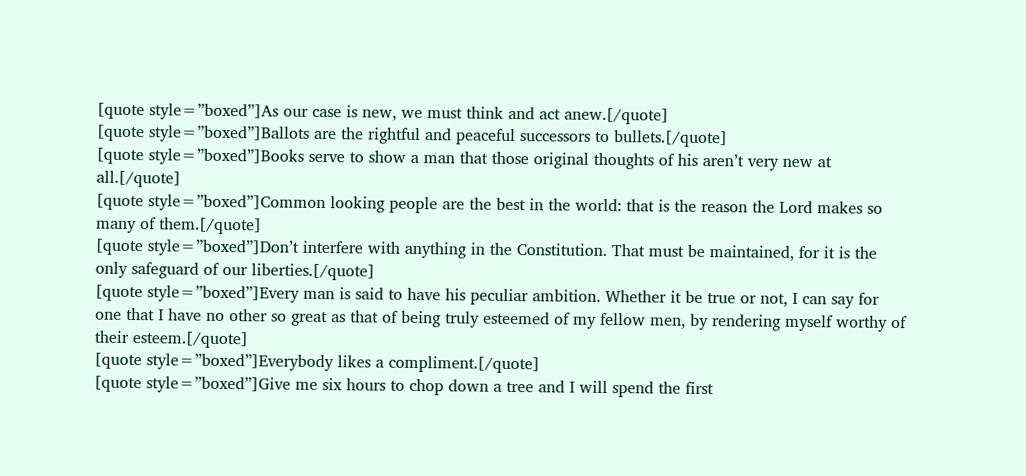[quote style=”boxed”]As our case is new, we must think and act anew.[/quote]
[quote style=”boxed”]Ballots are the rightful and peaceful successors to bullets.[/quote]
[quote style=”boxed”]Books serve to show a man that those original thoughts of his aren’t very new at all.[/quote]
[quote style=”boxed”]Common looking people are the best in the world: that is the reason the Lord makes so many of them.[/quote]
[quote style=”boxed”]Don’t interfere with anything in the Constitution. That must be maintained, for it is the only safeguard of our liberties.[/quote]
[quote style=”boxed”]Every man is said to have his peculiar ambition. Whether it be true or not, I can say for one that I have no other so great as that of being truly esteemed of my fellow men, by rendering myself worthy of their esteem.[/quote]
[quote style=”boxed”]Everybody likes a compliment.[/quote]
[quote style=”boxed”]Give me six hours to chop down a tree and I will spend the first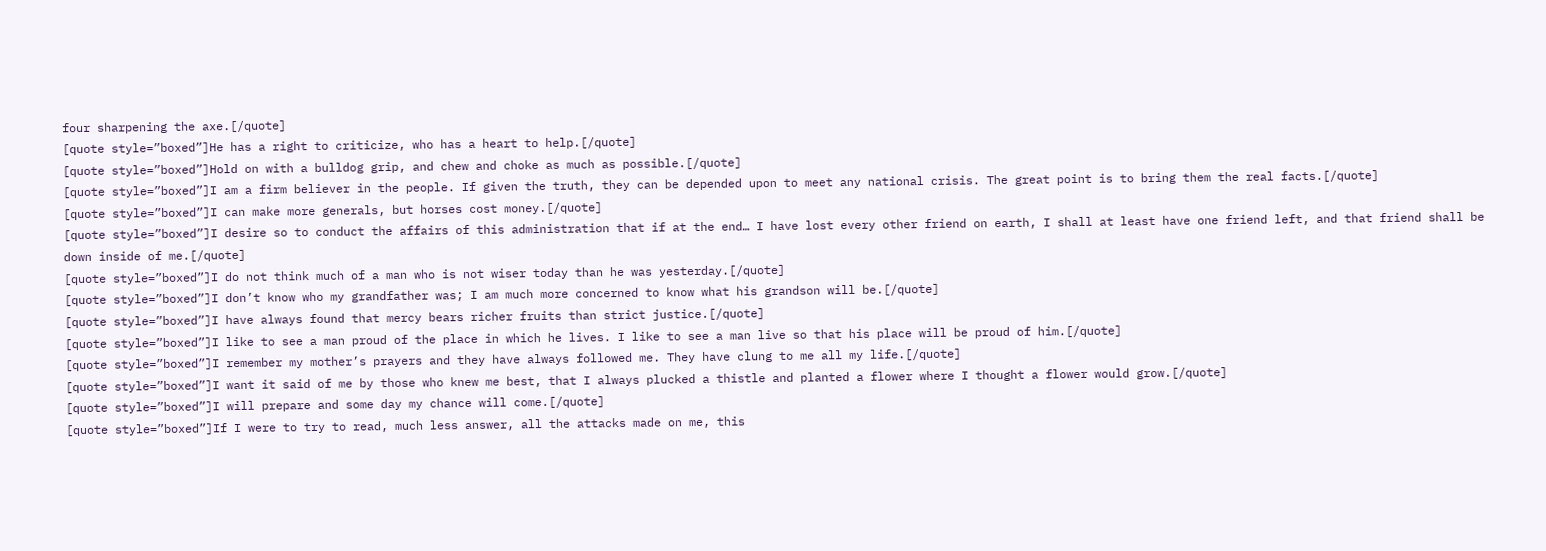four sharpening the axe.[/quote]
[quote style=”boxed”]He has a right to criticize, who has a heart to help.[/quote]
[quote style=”boxed”]Hold on with a bulldog grip, and chew and choke as much as possible.[/quote]
[quote style=”boxed”]I am a firm believer in the people. If given the truth, they can be depended upon to meet any national crisis. The great point is to bring them the real facts.[/quote]
[quote style=”boxed”]I can make more generals, but horses cost money.[/quote]
[quote style=”boxed”]I desire so to conduct the affairs of this administration that if at the end… I have lost every other friend on earth, I shall at least have one friend left, and that friend shall be down inside of me.[/quote]
[quote style=”boxed”]I do not think much of a man who is not wiser today than he was yesterday.[/quote]
[quote style=”boxed”]I don’t know who my grandfather was; I am much more concerned to know what his grandson will be.[/quote]
[quote style=”boxed”]I have always found that mercy bears richer fruits than strict justice.[/quote]
[quote style=”boxed”]I like to see a man proud of the place in which he lives. I like to see a man live so that his place will be proud of him.[/quote]
[quote style=”boxed”]I remember my mother’s prayers and they have always followed me. They have clung to me all my life.[/quote]
[quote style=”boxed”]I want it said of me by those who knew me best, that I always plucked a thistle and planted a flower where I thought a flower would grow.[/quote]
[quote style=”boxed”]I will prepare and some day my chance will come.[/quote]
[quote style=”boxed”]If I were to try to read, much less answer, all the attacks made on me, this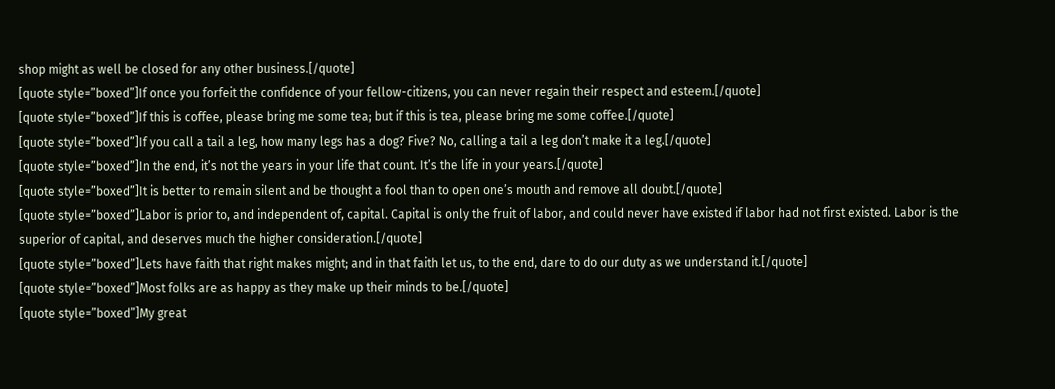shop might as well be closed for any other business.[/quote]
[quote style=”boxed”]If once you forfeit the confidence of your fellow-citizens, you can never regain their respect and esteem.[/quote]
[quote style=”boxed”]If this is coffee, please bring me some tea; but if this is tea, please bring me some coffee.[/quote]
[quote style=”boxed”]If you call a tail a leg, how many legs has a dog? Five? No, calling a tail a leg don’t make it a leg.[/quote]
[quote style=”boxed”]In the end, it’s not the years in your life that count. It’s the life in your years.[/quote]
[quote style=”boxed”]It is better to remain silent and be thought a fool than to open one’s mouth and remove all doubt.[/quote]
[quote style=”boxed”]Labor is prior to, and independent of, capital. Capital is only the fruit of labor, and could never have existed if labor had not first existed. Labor is the superior of capital, and deserves much the higher consideration.[/quote]
[quote style=”boxed”]Lets have faith that right makes might; and in that faith let us, to the end, dare to do our duty as we understand it.[/quote]
[quote style=”boxed”]Most folks are as happy as they make up their minds to be.[/quote]
[quote style=”boxed”]My great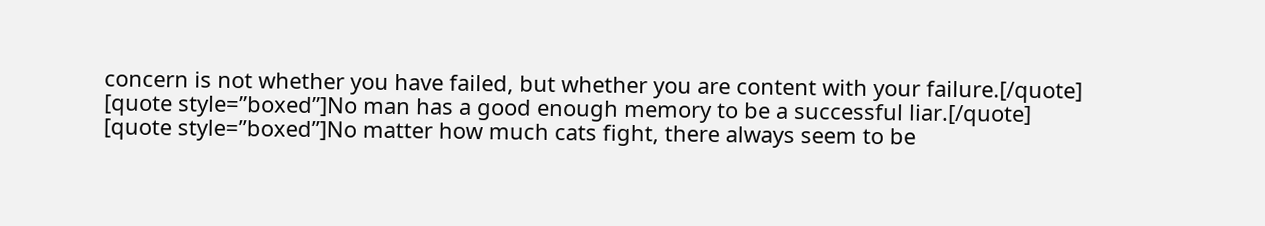concern is not whether you have failed, but whether you are content with your failure.[/quote]
[quote style=”boxed”]No man has a good enough memory to be a successful liar.[/quote]
[quote style=”boxed”]No matter how much cats fight, there always seem to be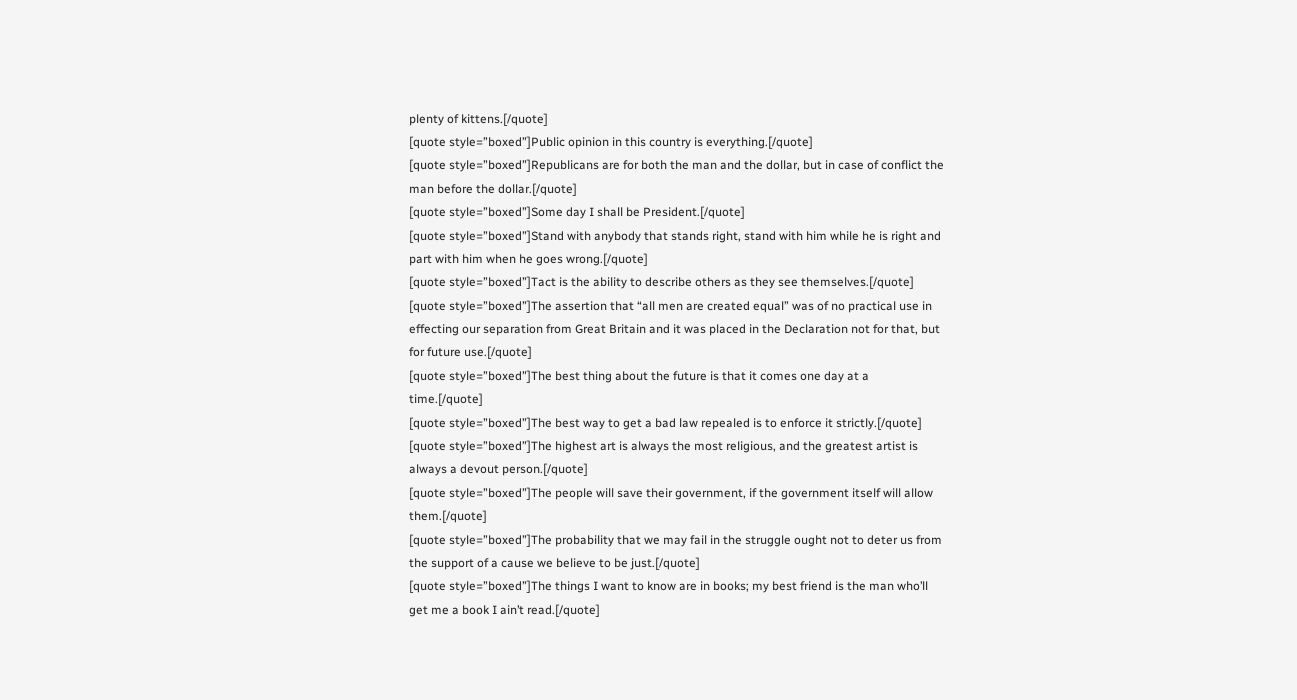plenty of kittens.[/quote]
[quote style=”boxed”]Public opinion in this country is everything.[/quote]
[quote style=”boxed”]Republicans are for both the man and the dollar, but in case of conflict the man before the dollar.[/quote]
[quote style=”boxed”]Some day I shall be President.[/quote]
[quote style=”boxed”]Stand with anybody that stands right, stand with him while he is right and part with him when he goes wrong.[/quote]
[quote style=”boxed”]Tact is the ability to describe others as they see themselves.[/quote]
[quote style=”boxed”]The assertion that “all men are created equal” was of no practical use in effecting our separation from Great Britain and it was placed in the Declaration not for that, but for future use.[/quote]
[quote style=”boxed”]The best thing about the future is that it comes one day at a time.[/quote]
[quote style=”boxed”]The best way to get a bad law repealed is to enforce it strictly.[/quote]
[quote style=”boxed”]The highest art is always the most religious, and the greatest artist is always a devout person.[/quote]
[quote style=”boxed”]The people will save their government, if the government itself will allow them.[/quote]
[quote style=”boxed”]The probability that we may fail in the struggle ought not to deter us from the support of a cause we believe to be just.[/quote]
[quote style=”boxed”]The things I want to know are in books; my best friend is the man who’ll get me a book I ain’t read.[/quote]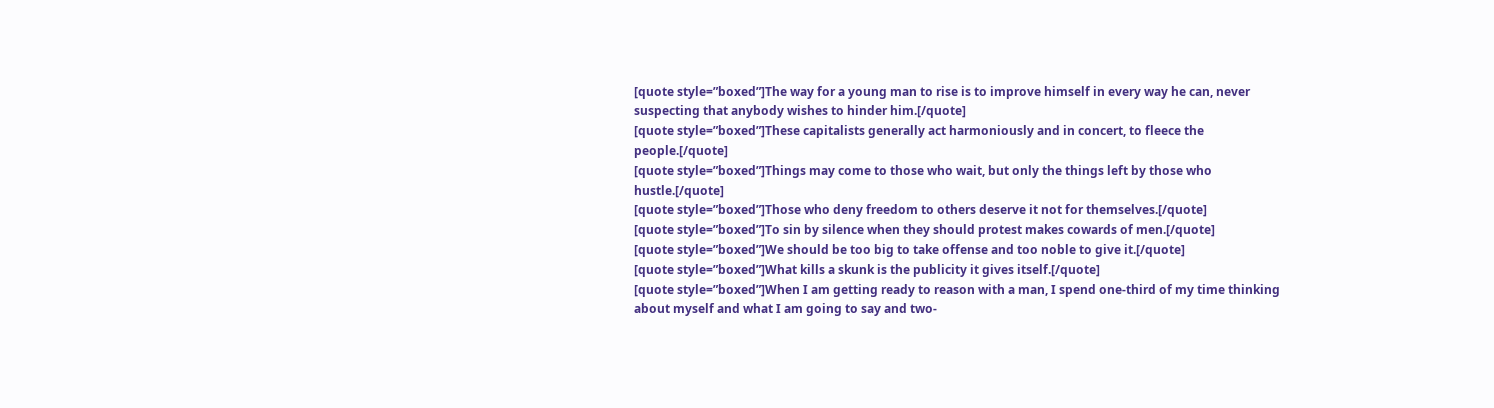[quote style=”boxed”]The way for a young man to rise is to improve himself in every way he can, never suspecting that anybody wishes to hinder him.[/quote]
[quote style=”boxed”]These capitalists generally act harmoniously and in concert, to fleece the people.[/quote]
[quote style=”boxed”]Things may come to those who wait, but only the things left by those who hustle.[/quote]
[quote style=”boxed”]Those who deny freedom to others deserve it not for themselves.[/quote]
[quote style=”boxed”]To sin by silence when they should protest makes cowards of men.[/quote]
[quote style=”boxed”]We should be too big to take offense and too noble to give it.[/quote]
[quote style=”boxed”]What kills a skunk is the publicity it gives itself.[/quote]
[quote style=”boxed”]When I am getting ready to reason with a man, I spend one-third of my time thinking about myself and what I am going to say and two-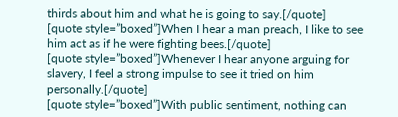thirds about him and what he is going to say.[/quote]
[quote style=”boxed”]When I hear a man preach, I like to see him act as if he were fighting bees.[/quote]
[quote style=”boxed”]Whenever I hear anyone arguing for slavery, I feel a strong impulse to see it tried on him personally.[/quote]
[quote style=”boxed”]With public sentiment, nothing can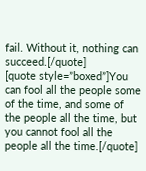fail. Without it, nothing can succeed.[/quote]
[quote style=”boxed”]You can fool all the people some of the time, and some of the people all the time, but you cannot fool all the people all the time.[/quote]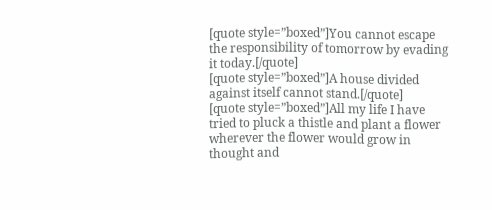[quote style=”boxed”]You cannot escape the responsibility of tomorrow by evading it today.[/quote]
[quote style=”boxed”]A house divided against itself cannot stand.[/quote]
[quote style=”boxed”]All my life I have tried to pluck a thistle and plant a flower wherever the flower would grow in thought and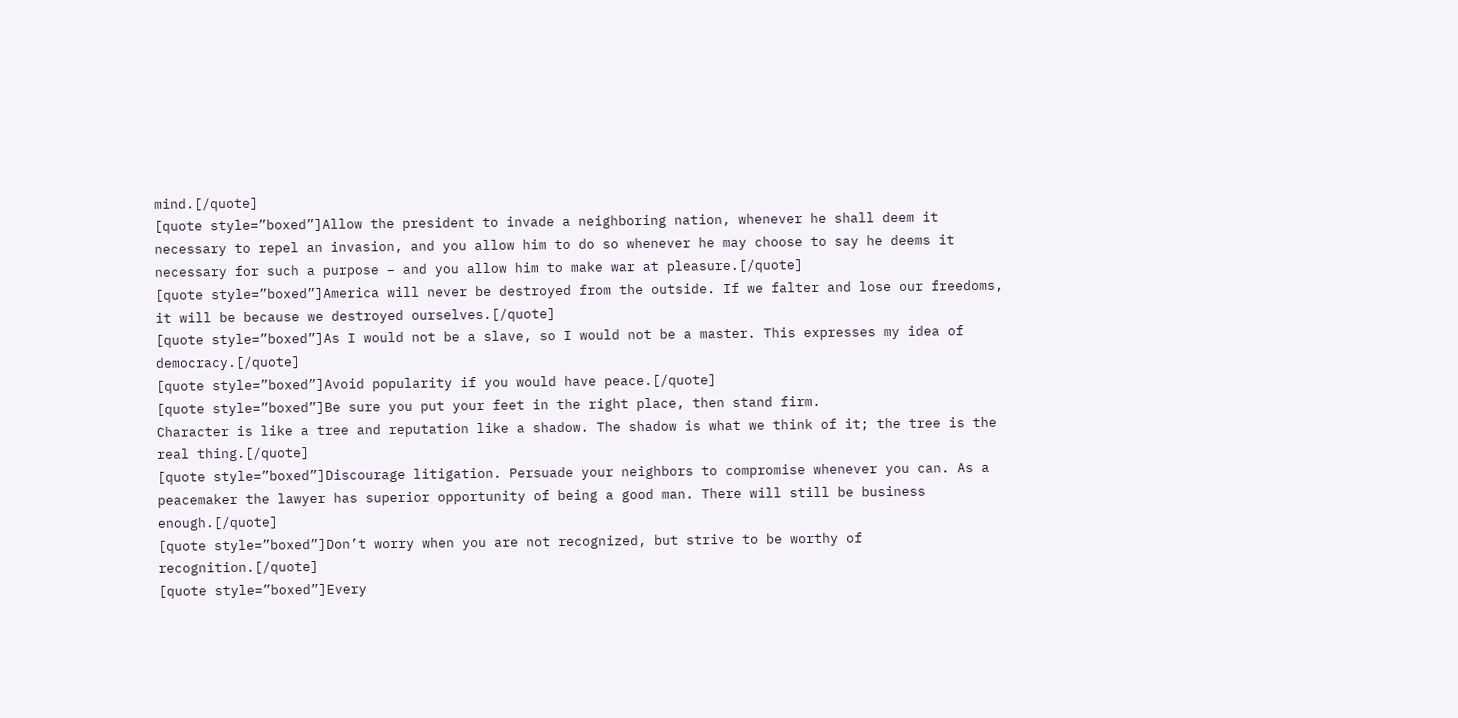mind.[/quote]
[quote style=”boxed”]Allow the president to invade a neighboring nation, whenever he shall deem it necessary to repel an invasion, and you allow him to do so whenever he may choose to say he deems it necessary for such a purpose – and you allow him to make war at pleasure.[/quote]
[quote style=”boxed”]America will never be destroyed from the outside. If we falter and lose our freedoms, it will be because we destroyed ourselves.[/quote]
[quote style=”boxed”]As I would not be a slave, so I would not be a master. This expresses my idea of democracy.[/quote]
[quote style=”boxed”]Avoid popularity if you would have peace.[/quote]
[quote style=”boxed”]Be sure you put your feet in the right place, then stand firm.
Character is like a tree and reputation like a shadow. The shadow is what we think of it; the tree is the real thing.[/quote]
[quote style=”boxed”]Discourage litigation. Persuade your neighbors to compromise whenever you can. As a peacemaker the lawyer has superior opportunity of being a good man. There will still be business enough.[/quote]
[quote style=”boxed”]Don’t worry when you are not recognized, but strive to be worthy of recognition.[/quote]
[quote style=”boxed”]Every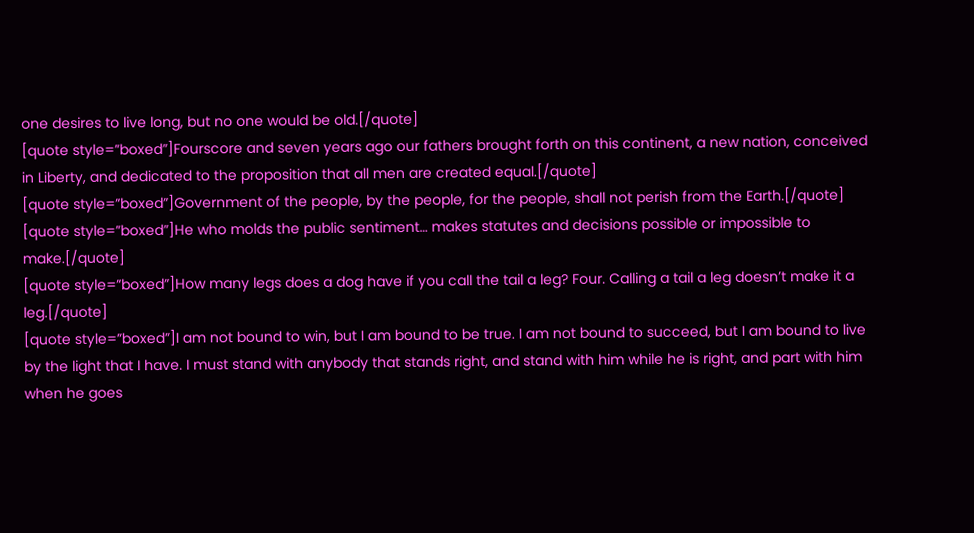one desires to live long, but no one would be old.[/quote]
[quote style=”boxed”]Fourscore and seven years ago our fathers brought forth on this continent, a new nation, conceived in Liberty, and dedicated to the proposition that all men are created equal.[/quote]
[quote style=”boxed”]Government of the people, by the people, for the people, shall not perish from the Earth.[/quote]
[quote style=”boxed”]He who molds the public sentiment… makes statutes and decisions possible or impossible to make.[/quote]
[quote style=”boxed”]How many legs does a dog have if you call the tail a leg? Four. Calling a tail a leg doesn’t make it a leg.[/quote]
[quote style=”boxed”]I am not bound to win, but I am bound to be true. I am not bound to succeed, but I am bound to live by the light that I have. I must stand with anybody that stands right, and stand with him while he is right, and part with him when he goes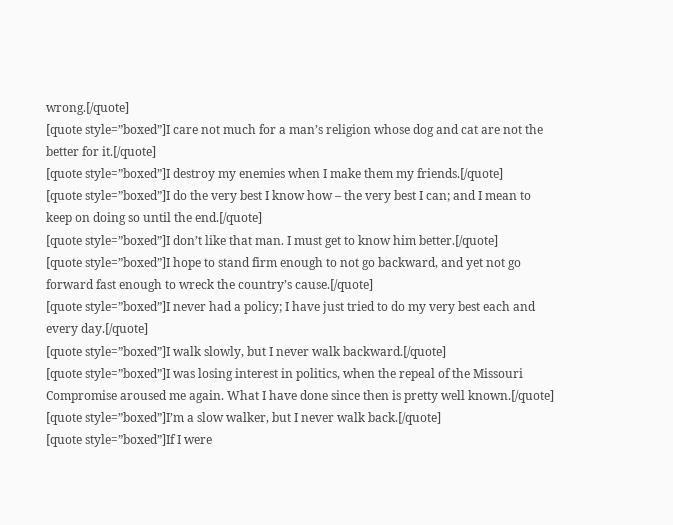wrong.[/quote]
[quote style=”boxed”]I care not much for a man’s religion whose dog and cat are not the better for it.[/quote]
[quote style=”boxed”]I destroy my enemies when I make them my friends.[/quote]
[quote style=”boxed”]I do the very best I know how – the very best I can; and I mean to keep on doing so until the end.[/quote]
[quote style=”boxed”]I don’t like that man. I must get to know him better.[/quote]
[quote style=”boxed”]I hope to stand firm enough to not go backward, and yet not go forward fast enough to wreck the country’s cause.[/quote]
[quote style=”boxed”]I never had a policy; I have just tried to do my very best each and every day.[/quote]
[quote style=”boxed”]I walk slowly, but I never walk backward.[/quote]
[quote style=”boxed”]I was losing interest in politics, when the repeal of the Missouri Compromise aroused me again. What I have done since then is pretty well known.[/quote]
[quote style=”boxed”]I’m a slow walker, but I never walk back.[/quote]
[quote style=”boxed”]If I were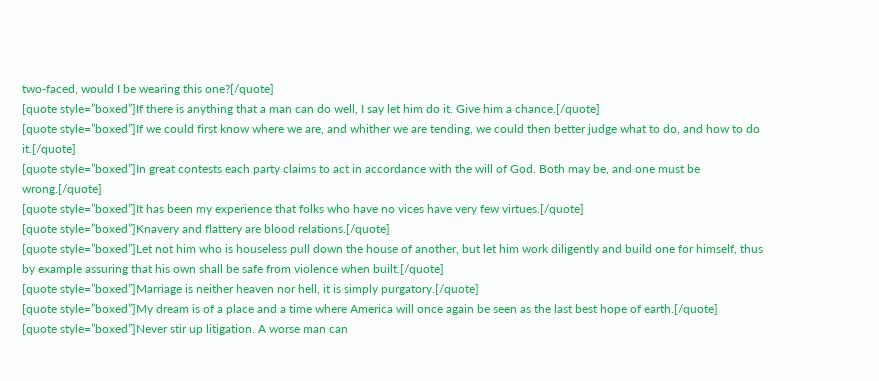two-faced, would I be wearing this one?[/quote]
[quote style=”boxed”]If there is anything that a man can do well, I say let him do it. Give him a chance.[/quote]
[quote style=”boxed”]If we could first know where we are, and whither we are tending, we could then better judge what to do, and how to do it.[/quote]
[quote style=”boxed”]In great contests each party claims to act in accordance with the will of God. Both may be, and one must be wrong.[/quote]
[quote style=”boxed”]It has been my experience that folks who have no vices have very few virtues.[/quote]
[quote style=”boxed”]Knavery and flattery are blood relations.[/quote]
[quote style=”boxed”]Let not him who is houseless pull down the house of another, but let him work diligently and build one for himself, thus by example assuring that his own shall be safe from violence when built.[/quote]
[quote style=”boxed”]Marriage is neither heaven nor hell, it is simply purgatory.[/quote]
[quote style=”boxed”]My dream is of a place and a time where America will once again be seen as the last best hope of earth.[/quote]
[quote style=”boxed”]Never stir up litigation. A worse man can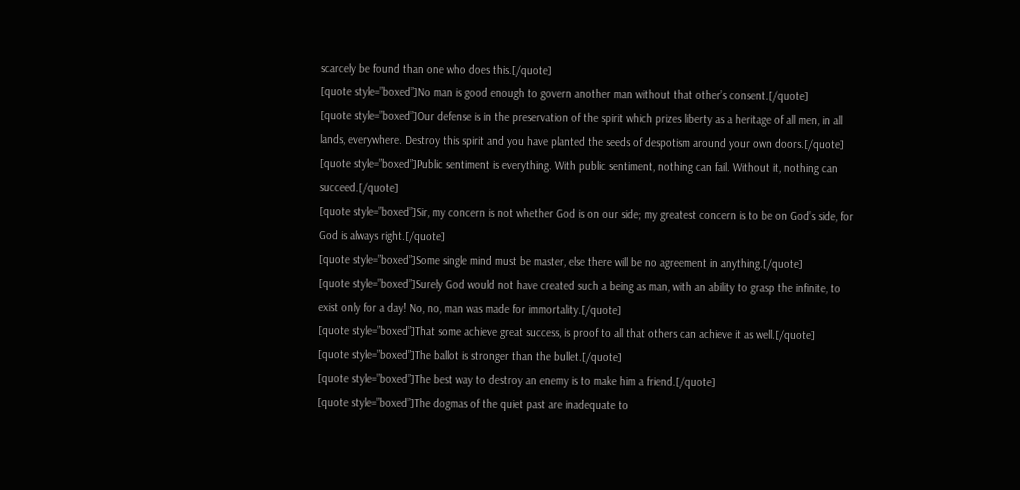scarcely be found than one who does this.[/quote]
[quote style=”boxed”]No man is good enough to govern another man without that other’s consent.[/quote]
[quote style=”boxed”]Our defense is in the preservation of the spirit which prizes liberty as a heritage of all men, in all lands, everywhere. Destroy this spirit and you have planted the seeds of despotism around your own doors.[/quote]
[quote style=”boxed”]Public sentiment is everything. With public sentiment, nothing can fail. Without it, nothing can succeed.[/quote]
[quote style=”boxed”]Sir, my concern is not whether God is on our side; my greatest concern is to be on God’s side, for God is always right.[/quote]
[quote style=”boxed”]Some single mind must be master, else there will be no agreement in anything.[/quote]
[quote style=”boxed”]Surely God would not have created such a being as man, with an ability to grasp the infinite, to exist only for a day! No, no, man was made for immortality.[/quote]
[quote style=”boxed”]That some achieve great success, is proof to all that others can achieve it as well.[/quote]
[quote style=”boxed”]The ballot is stronger than the bullet.[/quote]
[quote style=”boxed”]The best way to destroy an enemy is to make him a friend.[/quote]
[quote style=”boxed”]The dogmas of the quiet past are inadequate to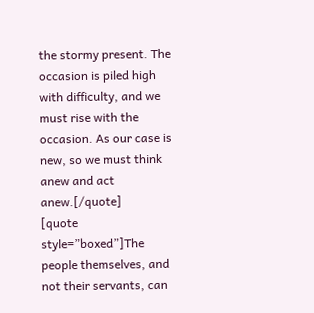the stormy present. The occasion is piled high with difficulty, and we must rise with the occasion. As our case is new, so we must think anew and act anew.[/quote]
[quote style=”boxed”]The people themselves, and not their servants, can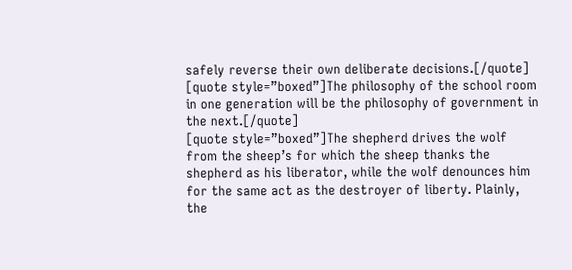safely reverse their own deliberate decisions.[/quote]
[quote style=”boxed”]The philosophy of the school room in one generation will be the philosophy of government in the next.[/quote]
[quote style=”boxed”]The shepherd drives the wolf from the sheep’s for which the sheep thanks the shepherd as his liberator, while the wolf denounces him for the same act as the destroyer of liberty. Plainly, the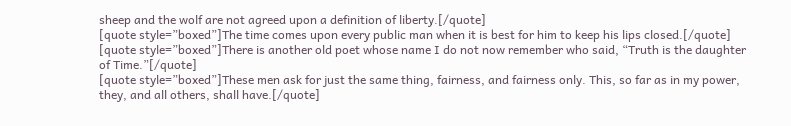sheep and the wolf are not agreed upon a definition of liberty.[/quote]
[quote style=”boxed”]The time comes upon every public man when it is best for him to keep his lips closed.[/quote]
[quote style=”boxed”]There is another old poet whose name I do not now remember who said, “Truth is the daughter of Time.”[/quote]
[quote style=”boxed”]These men ask for just the same thing, fairness, and fairness only. This, so far as in my power, they, and all others, shall have.[/quote]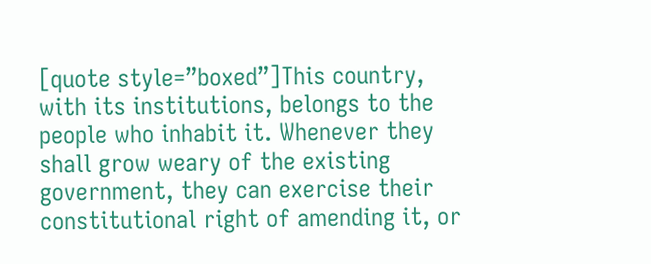[quote style=”boxed”]This country, with its institutions, belongs to the people who inhabit it. Whenever they shall grow weary of the existing government, they can exercise their constitutional right of amending it, or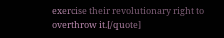exercise their revolutionary right to overthrow it.[/quote]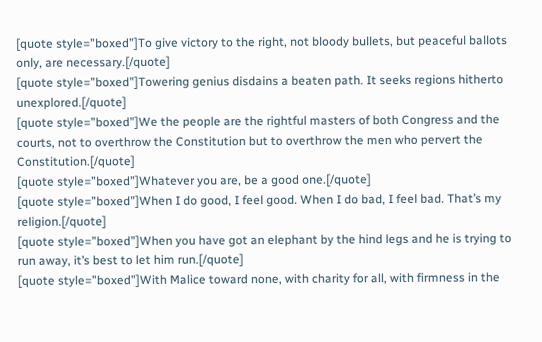[quote style=”boxed”]To give victory to the right, not bloody bullets, but peaceful ballots only, are necessary.[/quote]
[quote style=”boxed”]Towering genius disdains a beaten path. It seeks regions hitherto unexplored.[/quote]
[quote style=”boxed”]We the people are the rightful masters of both Congress and the courts, not to overthrow the Constitution but to overthrow the men who pervert the Constitution.[/quote]
[quote style=”boxed”]Whatever you are, be a good one.[/quote]
[quote style=”boxed”]When I do good, I feel good. When I do bad, I feel bad. That’s my religion.[/quote]
[quote style=”boxed”]When you have got an elephant by the hind legs and he is trying to run away, it’s best to let him run.[/quote]
[quote style=”boxed”]With Malice toward none, with charity for all, with firmness in the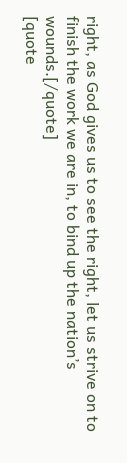right, as God gives us to see the right, let us strive on to finish the work we are in, to bind up the nation’s wounds.[/quote]
[quote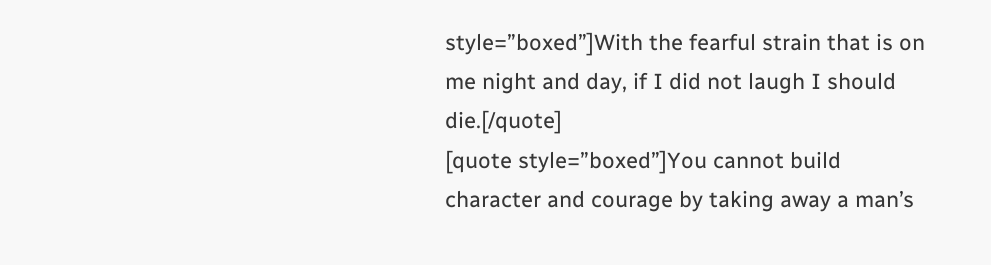style=”boxed”]With the fearful strain that is on me night and day, if I did not laugh I should die.[/quote]
[quote style=”boxed”]You cannot build character and courage by taking away a man’s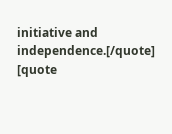initiative and independence.[/quote]
[quote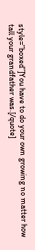style=”boxed”]You have to do your own growing no matter how tall your grandfather was.[/quote]